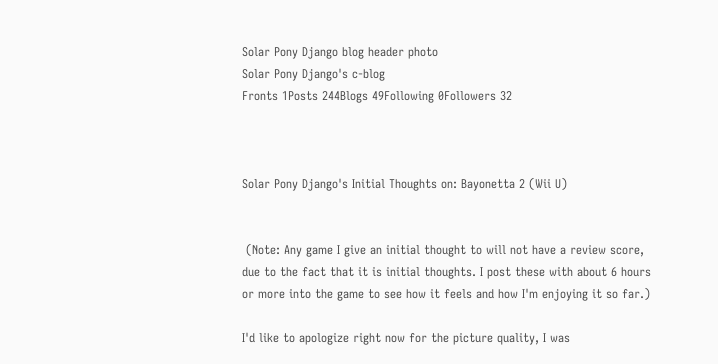Solar Pony Django blog header photo
Solar Pony Django's c-blog
Fronts 1Posts 244Blogs 49Following 0Followers 32



Solar Pony Django's Initial Thoughts on: Bayonetta 2 (Wii U)


 (Note: Any game I give an initial thought to will not have a review score, due to the fact that it is initial thoughts. I post these with about 6 hours or more into the game to see how it feels and how I'm enjoying it so far.)

I'd like to apologize right now for the picture quality, I was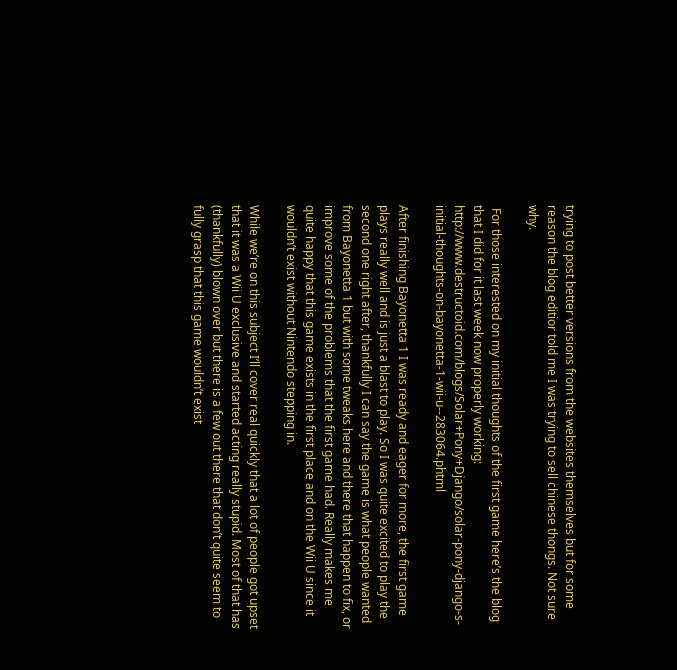trying to post better versions from the websites themselves but for some reason the blog editior told me I was trying to sell chinese thongs. Not sure why.

 For those interested on my initial thoughts of the first game here’s the blog that I did for it last week now properly working: http://www.destructoid.com/blogs/Solar+Pony+Django/solar-pony-django-s-initial-thoughts-on-bayonetta-1-wii-u--283064.phtml

After finishing Bayonetta 1 I was ready and eager for more, the first game plays really well and is just a blast to play. So I was quite excited to play the second one right after, thankfully I can say the game is what people wanted from Bayonetta 1 but with some tweaks here and there that happen to fix, or improve some of the problems that the first game had. Really makes me quite happy that this game exists in the first place and on the Wii U since it wouldn’t exist without Nintendo stepping in.

While we’re on this subject I’ll cover real quickly that a lot of people got upset that it was a Wii U exclusive and started acting really stupid. Most of that has (thankfully) blown over but there is a few out there that don’t quite seem to fully grasp that this game wouldn’t exist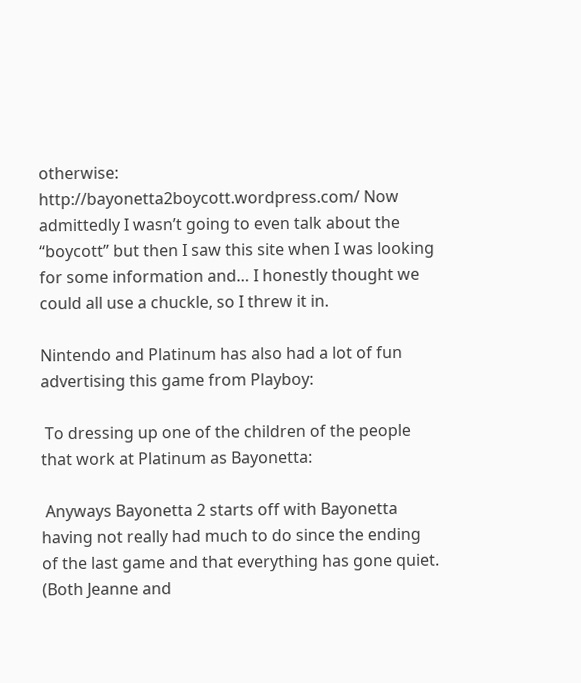otherwise: http://bayonetta2boycott.wordpress.com/ Now admittedly I wasn’t going to even talk about the “boycott” but then I saw this site when I was looking for some information and… I honestly thought we could all use a chuckle, so I threw it in.

Nintendo and Platinum has also had a lot of fun advertising this game from Playboy:

 To dressing up one of the children of the people that work at Platinum as Bayonetta:

 Anyways Bayonetta 2 starts off with Bayonetta having not really had much to do since the ending of the last game and that everything has gone quiet. (Both Jeanne and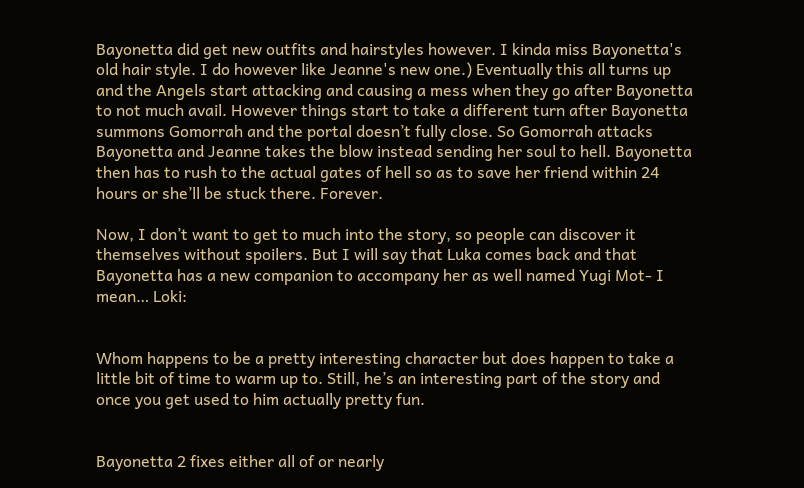Bayonetta did get new outfits and hairstyles however. I kinda miss Bayonetta's old hair style. I do however like Jeanne's new one.) Eventually this all turns up and the Angels start attacking and causing a mess when they go after Bayonetta to not much avail. However things start to take a different turn after Bayonetta summons Gomorrah and the portal doesn’t fully close. So Gomorrah attacks Bayonetta and Jeanne takes the blow instead sending her soul to hell. Bayonetta then has to rush to the actual gates of hell so as to save her friend within 24 hours or she’ll be stuck there. Forever.

Now, I don’t want to get to much into the story, so people can discover it themselves without spoilers. But I will say that Luka comes back and that Bayonetta has a new companion to accompany her as well named Yugi Mot- I mean… Loki:


Whom happens to be a pretty interesting character but does happen to take a little bit of time to warm up to. Still, he’s an interesting part of the story and once you get used to him actually pretty fun.


Bayonetta 2 fixes either all of or nearly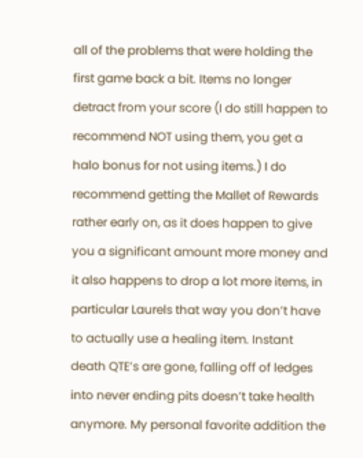all of the problems that were holding the first game back a bit. Items no longer detract from your score (I do still happen to recommend NOT using them, you get a halo bonus for not using items.) I do recommend getting the Mallet of Rewards rather early on, as it does happen to give you a significant amount more money and it also happens to drop a lot more items, in particular Laurels that way you don’t have to actually use a healing item. Instant death QTE’s are gone, falling off of ledges into never ending pits doesn’t take health anymore. My personal favorite addition the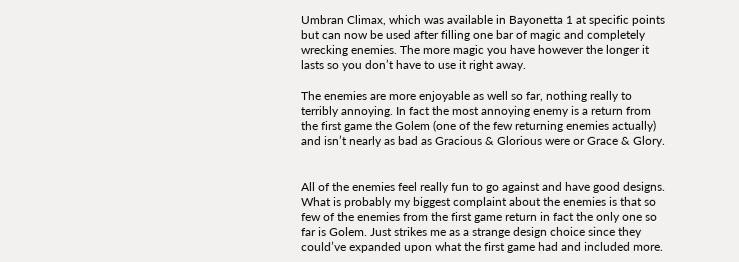Umbran Climax, which was available in Bayonetta 1 at specific points but can now be used after filling one bar of magic and completely wrecking enemies. The more magic you have however the longer it lasts so you don’t have to use it right away.

The enemies are more enjoyable as well so far, nothing really to terribly annoying. In fact the most annoying enemy is a return from the first game the Golem (one of the few returning enemies actually) and isn’t nearly as bad as Gracious & Glorious were or Grace & Glory.


All of the enemies feel really fun to go against and have good designs. What is probably my biggest complaint about the enemies is that so few of the enemies from the first game return in fact the only one so far is Golem. Just strikes me as a strange design choice since they could’ve expanded upon what the first game had and included more.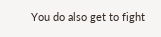You do also get to fight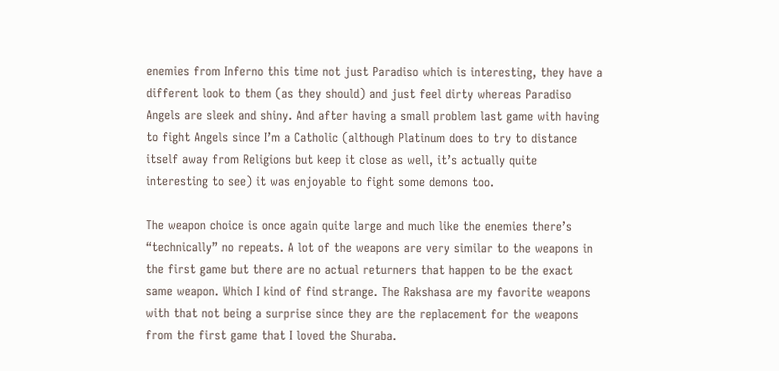enemies from Inferno this time not just Paradiso which is interesting, they have a different look to them (as they should) and just feel dirty whereas Paradiso Angels are sleek and shiny. And after having a small problem last game with having to fight Angels since I’m a Catholic (although Platinum does to try to distance itself away from Religions but keep it close as well, it’s actually quite interesting to see) it was enjoyable to fight some demons too.

The weapon choice is once again quite large and much like the enemies there’s “technically” no repeats. A lot of the weapons are very similar to the weapons in the first game but there are no actual returners that happen to be the exact same weapon. Which I kind of find strange. The Rakshasa are my favorite weapons with that not being a surprise since they are the replacement for the weapons from the first game that I loved the Shuraba.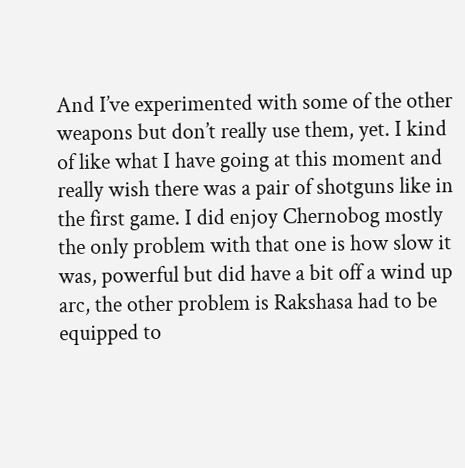And I’ve experimented with some of the other weapons but don’t really use them, yet. I kind of like what I have going at this moment and really wish there was a pair of shotguns like in the first game. I did enjoy Chernobog mostly the only problem with that one is how slow it was, powerful but did have a bit off a wind up arc, the other problem is Rakshasa had to be equipped to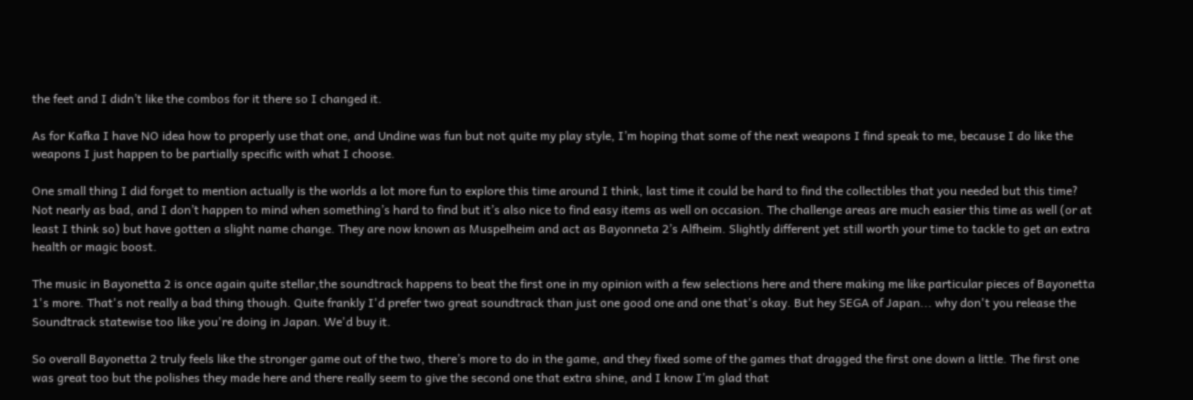the feet and I didn’t like the combos for it there so I changed it.

As for Kafka I have NO idea how to properly use that one, and Undine was fun but not quite my play style, I’m hoping that some of the next weapons I find speak to me, because I do like the weapons I just happen to be partially specific with what I choose.

One small thing I did forget to mention actually is the worlds a lot more fun to explore this time around I think, last time it could be hard to find the collectibles that you needed but this time? Not nearly as bad, and I don’t happen to mind when something’s hard to find but it’s also nice to find easy items as well on occasion. The challenge areas are much easier this time as well (or at least I think so) but have gotten a slight name change. They are now known as Muspelheim and act as Bayonneta 2’s Alfheim. Slightly different yet still worth your time to tackle to get an extra health or magic boost.

The music in Bayonetta 2 is once again quite stellar,the soundtrack happens to beat the first one in my opinion with a few selections here and there making me like particular pieces of Bayonetta 1's more. That's not really a bad thing though. Quite frankly I'd prefer two great soundtrack than just one good one and one that's okay. But hey SEGA of Japan... why don't you release the Soundtrack statewise too like you're doing in Japan. We'd buy it.

So overall Bayonetta 2 truly feels like the stronger game out of the two, there’s more to do in the game, and they fixed some of the games that dragged the first one down a little. The first one was great too but the polishes they made here and there really seem to give the second one that extra shine, and I know I’m glad that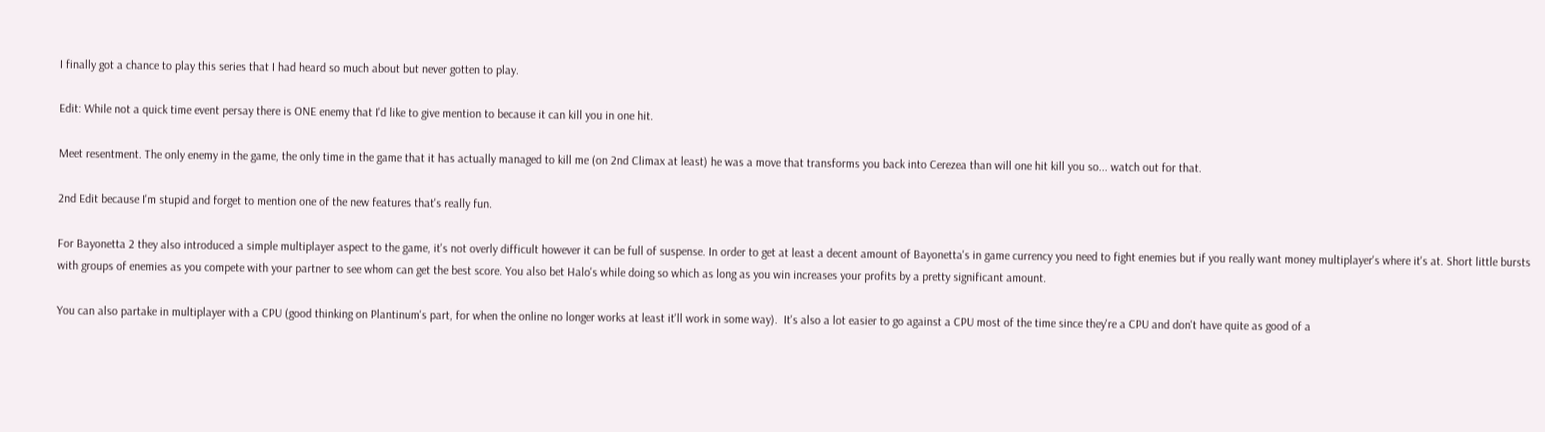I finally got a chance to play this series that I had heard so much about but never gotten to play.

Edit: While not a quick time event persay there is ONE enemy that I'd like to give mention to because it can kill you in one hit.

Meet resentment. The only enemy in the game, the only time in the game that it has actually managed to kill me (on 2nd Climax at least) he was a move that transforms you back into Cerezea than will one hit kill you so... watch out for that.

2nd Edit because I'm stupid and forget to mention one of the new features that's really fun.

For Bayonetta 2 they also introduced a simple multiplayer aspect to the game, it's not overly difficult however it can be full of suspense. In order to get at least a decent amount of Bayonetta's in game currency you need to fight enemies but if you really want money multiplayer's where it's at. Short little bursts with groups of enemies as you compete with your partner to see whom can get the best score. You also bet Halo's while doing so which as long as you win increases your profits by a pretty significant amount.

You can also partake in multiplayer with a CPU (good thinking on Plantinum's part, for when the online no longer works at least it'll work in some way).  It's also a lot easier to go against a CPU most of the time since they're a CPU and don't have quite as good of a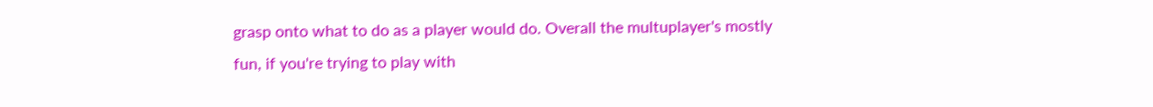grasp onto what to do as a player would do. Overall the multuplayer's mostly fun, if you're trying to play with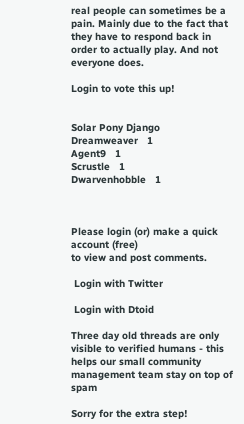real people can sometimes be a pain. Mainly due to the fact that they have to respond back in order to actually play. And not everyone does.

Login to vote this up!


Solar Pony Django
Dreamweaver   1
Agent9   1
Scrustle   1
Dwarvenhobble   1



Please login (or) make a quick account (free)
to view and post comments.

 Login with Twitter

 Login with Dtoid

Three day old threads are only visible to verified humans - this helps our small community management team stay on top of spam

Sorry for the extra step!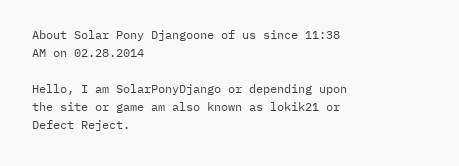About Solar Pony Djangoone of us since 11:38 AM on 02.28.2014

Hello, I am SolarPonyDjango or depending upon the site or game am also known as lokik21 or Defect Reject.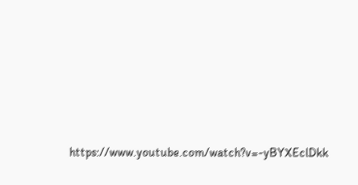https://www.youtube.com/watch?v=-yBYXEclDkk